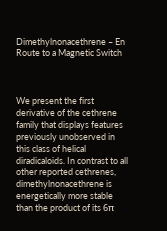Dimethylnonacethrene – En Route to a Magnetic Switch



We present the first derivative of the cethrene family that displays features previously unobserved in this class of helical diradicaloids. In contrast to all other reported cethrenes, dimethylnonacethrene is energetically more stable than the product of its 6π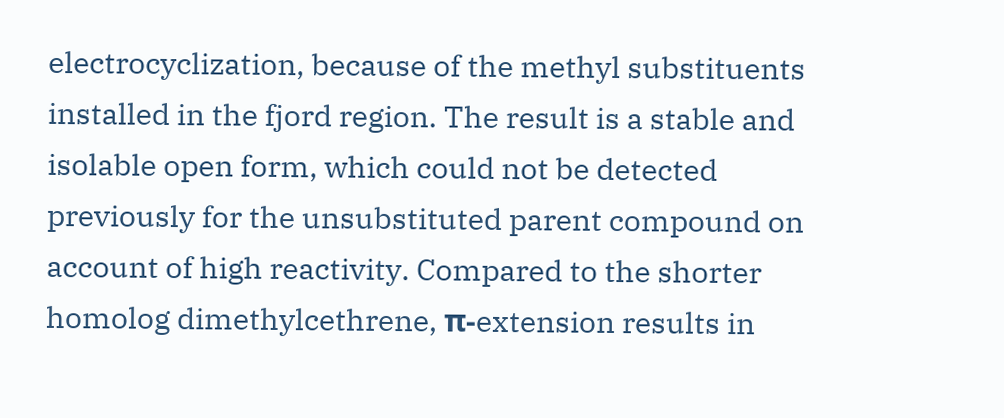electrocyclization, because of the methyl substituents installed in the fjord region. The result is a stable and isolable open form, which could not be detected previously for the unsubstituted parent compound on account of high reactivity. Compared to the shorter homolog dimethylcethrene, π-extension results in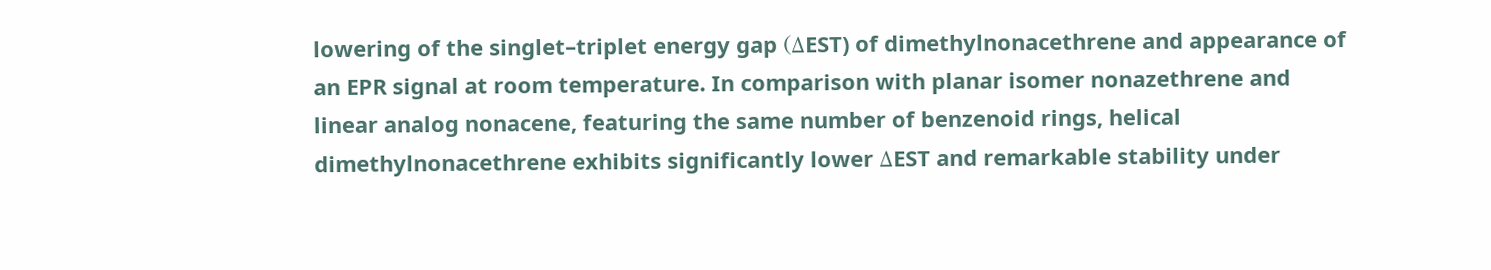lowering of the singlet–triplet energy gap (ΔEST) of dimethylnonacethrene and appearance of an EPR signal at room temperature. In comparison with planar isomer nonazethrene and linear analog nonacene, featuring the same number of benzenoid rings, helical dimethylnonacethrene exhibits significantly lower ΔEST and remarkable stability under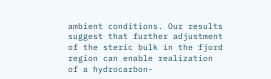ambient conditions. Our results suggest that further adjustment of the steric bulk in the fjord region can enable realization of a hydrocarbon-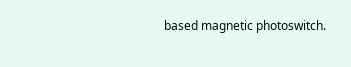based magnetic photoswitch.